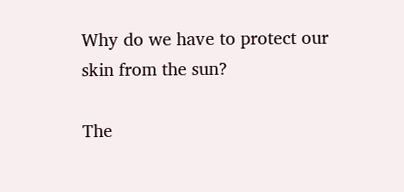Why do we have to protect our skin from the sun?

The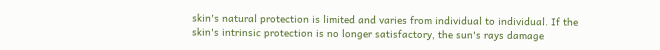skin's natural protection is limited and varies from individual to individual. If the skin's intrinsic protection is no longer satisfactory, the sun's rays damage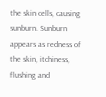the skin cells, causing sunburn. Sunburn appears as redness of the skin, itchiness, flushing and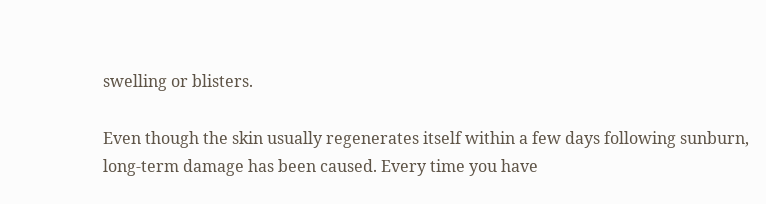swelling or blisters.

Even though the skin usually regenerates itself within a few days following sunburn, long-term damage has been caused. Every time you have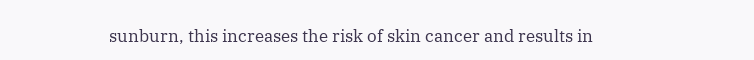sunburn, this increases the risk of skin cancer and results in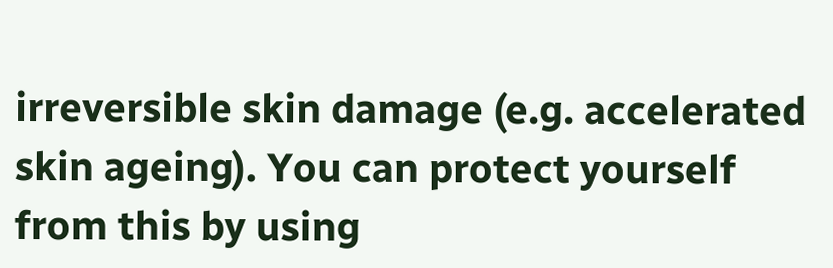irreversible skin damage (e.g. accelerated skin ageing). You can protect yourself from this by using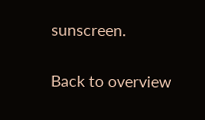sunscreen.

Back to overview